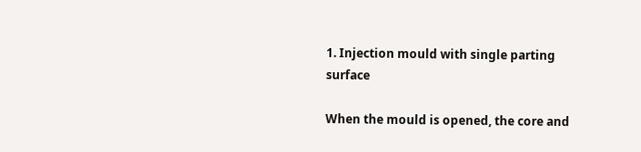1. Injection mould with single parting surface

When the mould is opened, the core and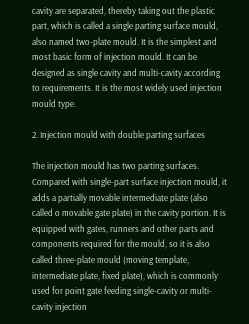cavity are separated, thereby taking out the plastic part, which is called a single parting surface mould, also named two-plate mould. It is the simplest and most basic form of injection mould. It can be designed as single cavity and multi-cavity according to requirements. It is the most widely used injection mould type.

2. Injection mould with double parting surfaces

The injection mould has two parting surfaces. Compared with single-part surface injection mould, it adds a partially movable intermediate plate (also called o movable gate plate) in the cavity portion. It is equipped with gates, runners and other parts and components required for the mould, so it is also called three-plate mould (moving template, intermediate plate, fixed plate), which is commonly used for point gate feeding single-cavity or multi-cavity injection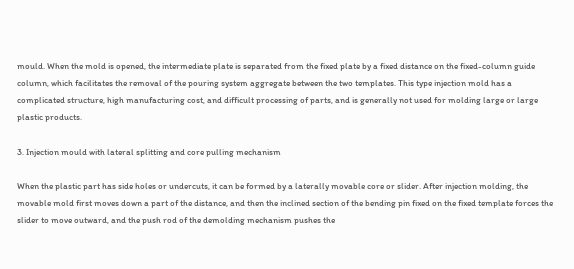mould. When the mold is opened, the intermediate plate is separated from the fixed plate by a fixed distance on the fixed-column guide column, which facilitates the removal of the pouring system aggregate between the two templates. This type injection mold has a complicated structure, high manufacturing cost, and difficult processing of parts, and is generally not used for molding large or large plastic products.

3. Injection mould with lateral splitting and core pulling mechanism

When the plastic part has side holes or undercuts, it can be formed by a laterally movable core or slider. After injection molding, the movable mold first moves down a part of the distance, and then the inclined section of the bending pin fixed on the fixed template forces the slider to move outward, and the push rod of the demolding mechanism pushes the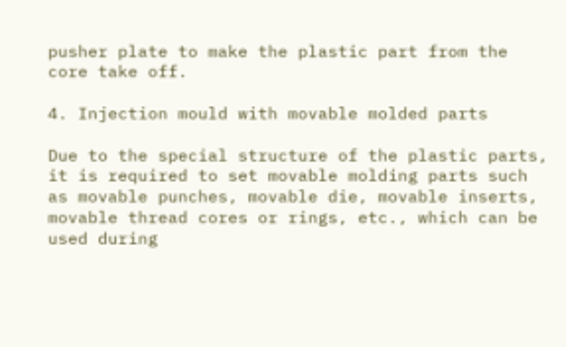pusher plate to make the plastic part from the core take off.

4. Injection mould with movable molded parts

Due to the special structure of the plastic parts, it is required to set movable molding parts such as movable punches, movable die, movable inserts, movable thread cores or rings, etc., which can be used during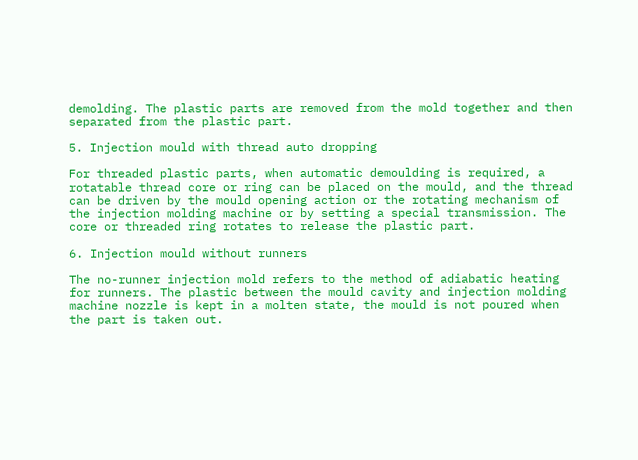demolding. The plastic parts are removed from the mold together and then separated from the plastic part.

5. Injection mould with thread auto dropping

For threaded plastic parts, when automatic demoulding is required, a rotatable thread core or ring can be placed on the mould, and the thread can be driven by the mould opening action or the rotating mechanism of the injection molding machine or by setting a special transmission. The core or threaded ring rotates to release the plastic part.

6. Injection mould without runners

The no-runner injection mold refers to the method of adiabatic heating for runners. The plastic between the mould cavity and injection molding machine nozzle is kept in a molten state, the mould is not poured when the part is taken out.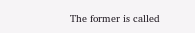The former is called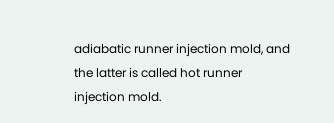adiabatic runner injection mold, and the latter is called hot runner injection mold.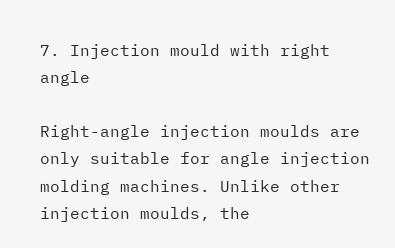7. Injection mould with right angle

Right-angle injection moulds are only suitable for angle injection molding machines. Unlike other injection moulds, the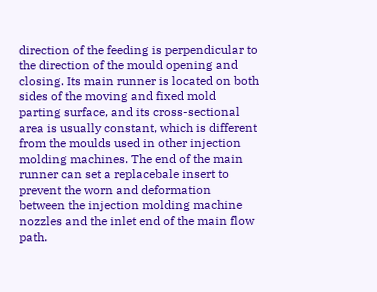direction of the feeding is perpendicular to the direction of the mould opening and closing. Its main runner is located on both sides of the moving and fixed mold parting surface, and its cross-sectional area is usually constant, which is different from the moulds used in other injection molding machines. The end of the main runner can set a replacebale insert to prevent the worn and deformation between the injection molding machine nozzles and the inlet end of the main flow path.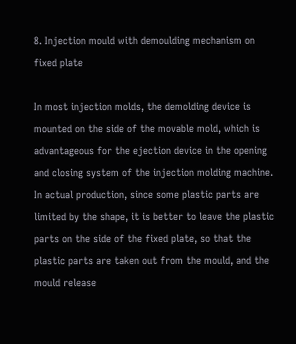8. Injection mould with demoulding mechanism on fixed plate

In most injection molds, the demolding device is mounted on the side of the movable mold, which is advantageous for the ejection device in the opening and closing system of the injection molding machine. In actual production, since some plastic parts are limited by the shape, it is better to leave the plastic parts on the side of the fixed plate, so that the plastic parts are taken out from the mould, and the mould release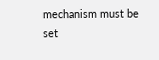mechanism must be set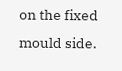on the fixed mould side.